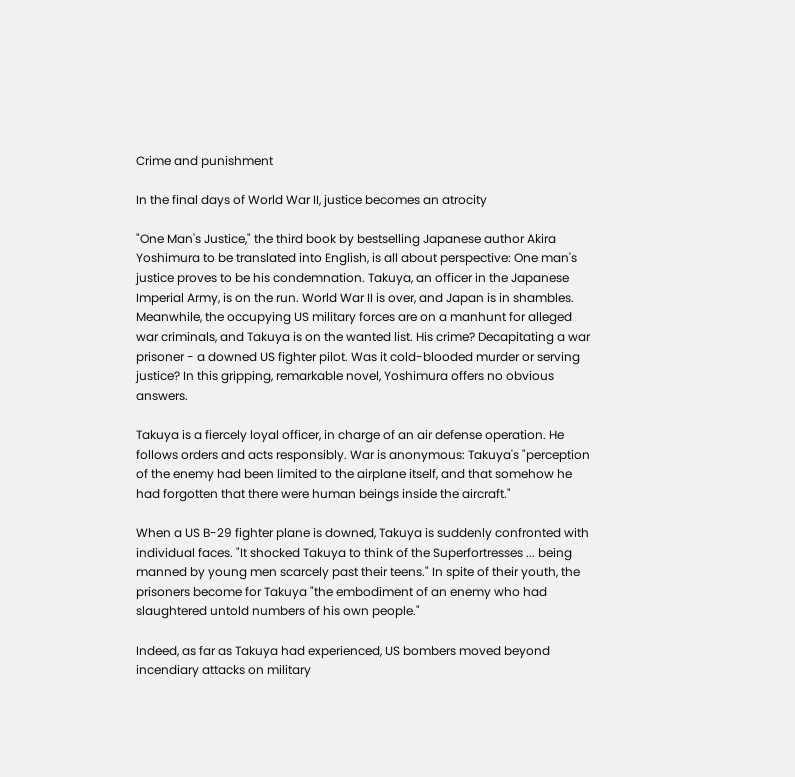Crime and punishment

In the final days of World War II, justice becomes an atrocity

"One Man's Justice," the third book by bestselling Japanese author Akira Yoshimura to be translated into English, is all about perspective: One man's justice proves to be his condemnation. Takuya, an officer in the Japanese Imperial Army, is on the run. World War II is over, and Japan is in shambles. Meanwhile, the occupying US military forces are on a manhunt for alleged war criminals, and Takuya is on the wanted list. His crime? Decapitating a war prisoner - a downed US fighter pilot. Was it cold-blooded murder or serving justice? In this gripping, remarkable novel, Yoshimura offers no obvious answers.

Takuya is a fiercely loyal officer, in charge of an air defense operation. He follows orders and acts responsibly. War is anonymous: Takuya's "perception of the enemy had been limited to the airplane itself, and that somehow he had forgotten that there were human beings inside the aircraft."

When a US B-29 fighter plane is downed, Takuya is suddenly confronted with individual faces. "It shocked Takuya to think of the Superfortresses ... being manned by young men scarcely past their teens." In spite of their youth, the prisoners become for Takuya "the embodiment of an enemy who had slaughtered untold numbers of his own people."

Indeed, as far as Takuya had experienced, US bombers moved beyond incendiary attacks on military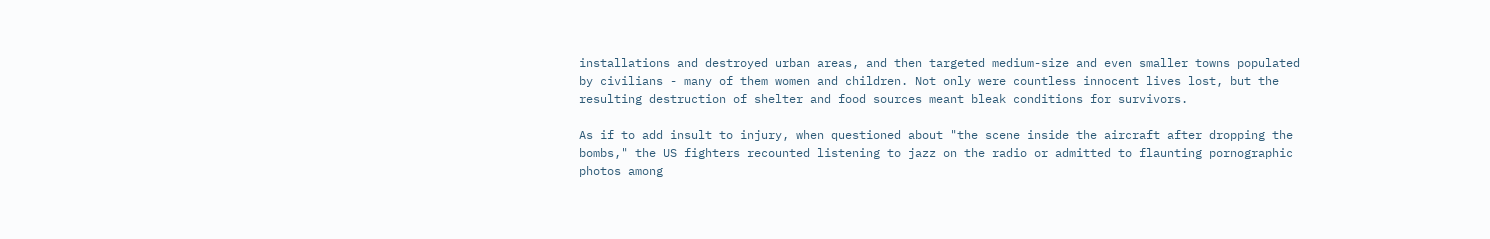installations and destroyed urban areas, and then targeted medium-size and even smaller towns populated by civilians - many of them women and children. Not only were countless innocent lives lost, but the resulting destruction of shelter and food sources meant bleak conditions for survivors.

As if to add insult to injury, when questioned about "the scene inside the aircraft after dropping the bombs," the US fighters recounted listening to jazz on the radio or admitted to flaunting pornographic photos among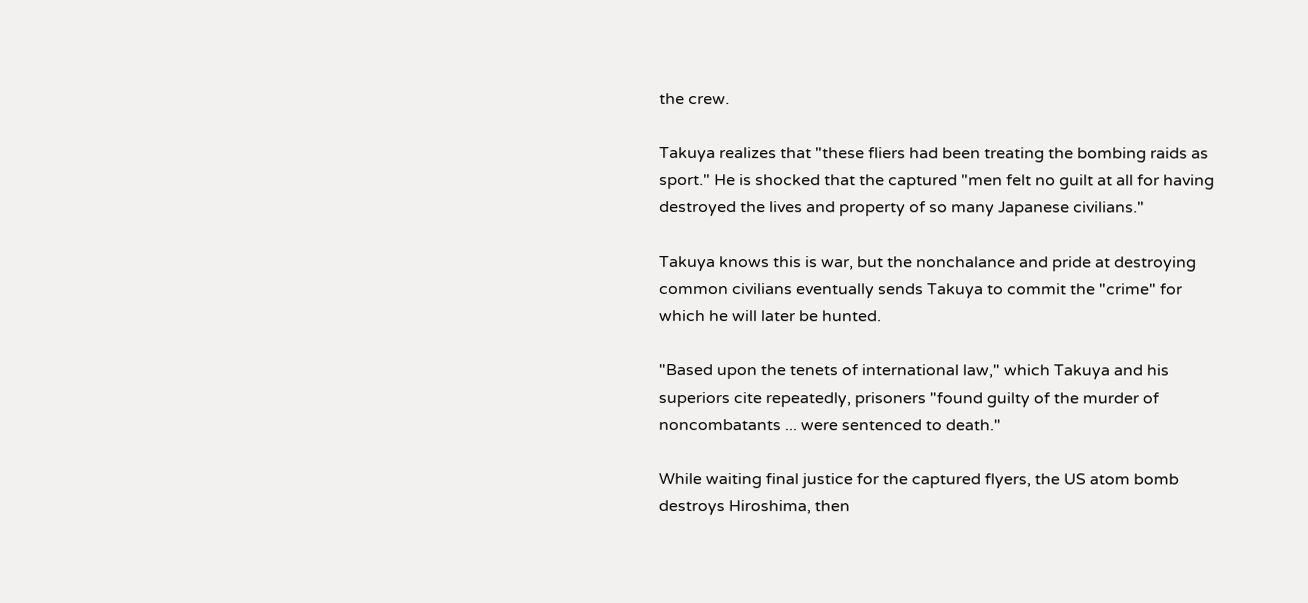the crew.

Takuya realizes that "these fliers had been treating the bombing raids as sport." He is shocked that the captured "men felt no guilt at all for having destroyed the lives and property of so many Japanese civilians."

Takuya knows this is war, but the nonchalance and pride at destroying common civilians eventually sends Takuya to commit the "crime" for which he will later be hunted.

"Based upon the tenets of international law," which Takuya and his superiors cite repeatedly, prisoners "found guilty of the murder of noncombatants ... were sentenced to death."

While waiting final justice for the captured flyers, the US atom bomb destroys Hiroshima, then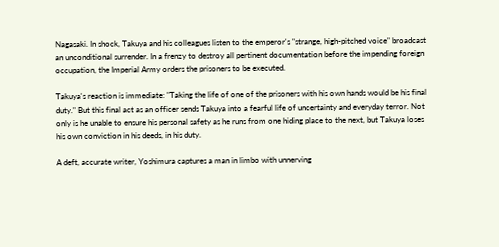Nagasaki. In shock, Takuya and his colleagues listen to the emperor's "strange, high-pitched voice" broadcast an unconditional surrender. In a frenzy to destroy all pertinent documentation before the impending foreign occupation, the Imperial Army orders the prisoners to be executed.

Takuya's reaction is immediate: "Taking the life of one of the prisoners with his own hands would be his final duty." But this final act as an officer sends Takuya into a fearful life of uncertainty and everyday terror. Not only is he unable to ensure his personal safety as he runs from one hiding place to the next, but Takuya loses his own conviction in his deeds, in his duty.

A deft, accurate writer, Yoshimura captures a man in limbo with unnerving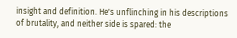insight and definition. He's unflinching in his descriptions of brutality, and neither side is spared: the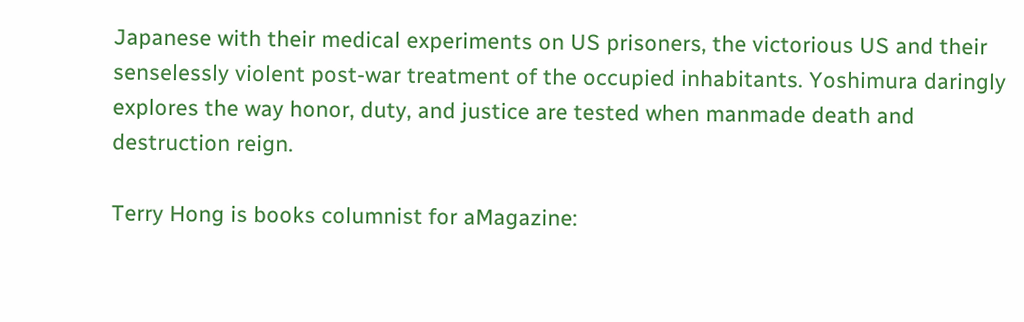Japanese with their medical experiments on US prisoners, the victorious US and their senselessly violent post-war treatment of the occupied inhabitants. Yoshimura daringly explores the way honor, duty, and justice are tested when manmade death and destruction reign.

Terry Hong is books columnist for aMagazine: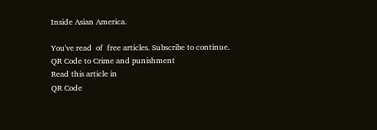Inside Asian America.

You've read  of  free articles. Subscribe to continue.
QR Code to Crime and punishment
Read this article in
QR Code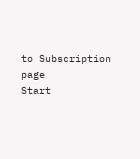to Subscription page
Start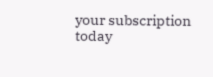your subscription today